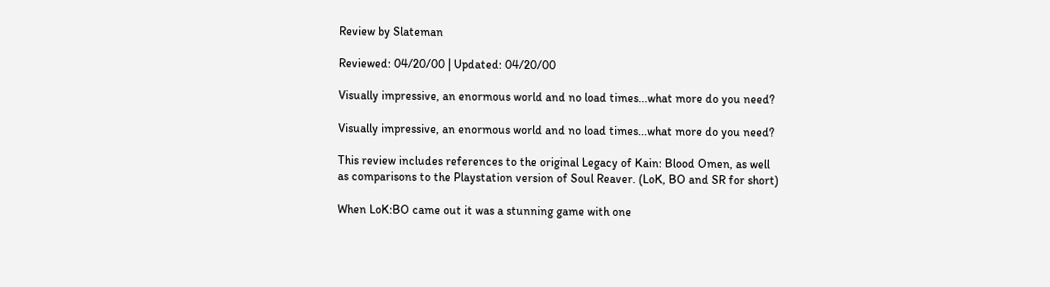Review by Slateman

Reviewed: 04/20/00 | Updated: 04/20/00

Visually impressive, an enormous world and no load times...what more do you need?

Visually impressive, an enormous world and no load times...what more do you need?

This review includes references to the original Legacy of Kain: Blood Omen, as well as comparisons to the Playstation version of Soul Reaver. (LoK, BO and SR for short)

When LoK:BO came out it was a stunning game with one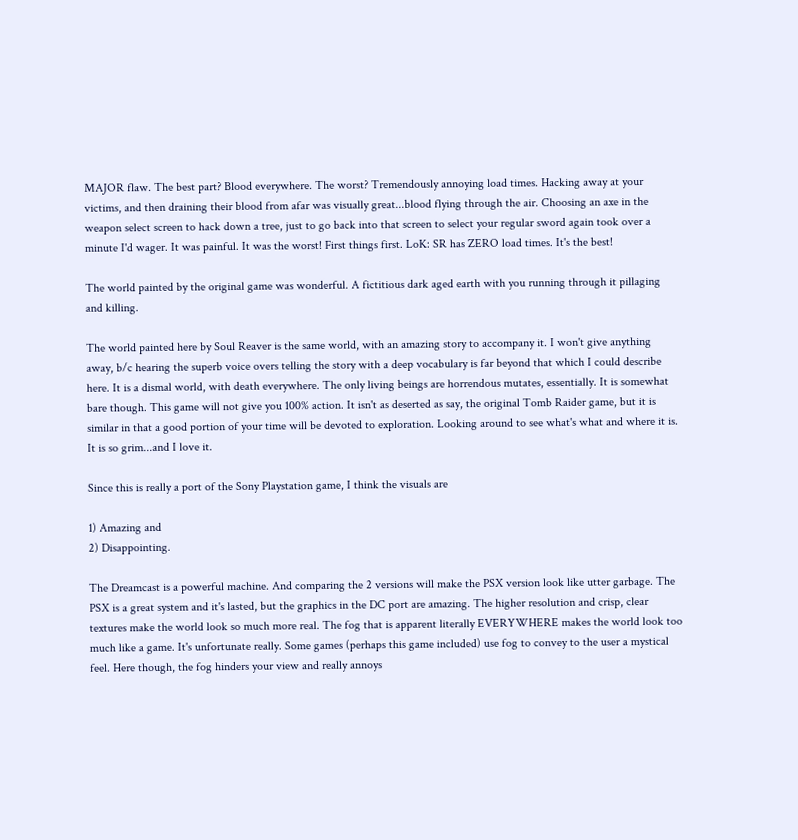MAJOR flaw. The best part? Blood everywhere. The worst? Tremendously annoying load times. Hacking away at your victims, and then draining their blood from afar was visually great...blood flying through the air. Choosing an axe in the weapon select screen to hack down a tree, just to go back into that screen to select your regular sword again took over a minute I'd wager. It was painful. It was the worst! First things first. LoK: SR has ZERO load times. It's the best!

The world painted by the original game was wonderful. A fictitious dark aged earth with you running through it pillaging and killing.

The world painted here by Soul Reaver is the same world, with an amazing story to accompany it. I won't give anything away, b/c hearing the superb voice overs telling the story with a deep vocabulary is far beyond that which I could describe here. It is a dismal world, with death everywhere. The only living beings are horrendous mutates, essentially. It is somewhat bare though. This game will not give you 100% action. It isn't as deserted as say, the original Tomb Raider game, but it is similar in that a good portion of your time will be devoted to exploration. Looking around to see what's what and where it is. It is so grim...and I love it.

Since this is really a port of the Sony Playstation game, I think the visuals are

1) Amazing and
2) Disappointing.

The Dreamcast is a powerful machine. And comparing the 2 versions will make the PSX version look like utter garbage. The PSX is a great system and it's lasted, but the graphics in the DC port are amazing. The higher resolution and crisp, clear textures make the world look so much more real. The fog that is apparent literally EVERYWHERE makes the world look too much like a game. It's unfortunate really. Some games (perhaps this game included) use fog to convey to the user a mystical feel. Here though, the fog hinders your view and really annoys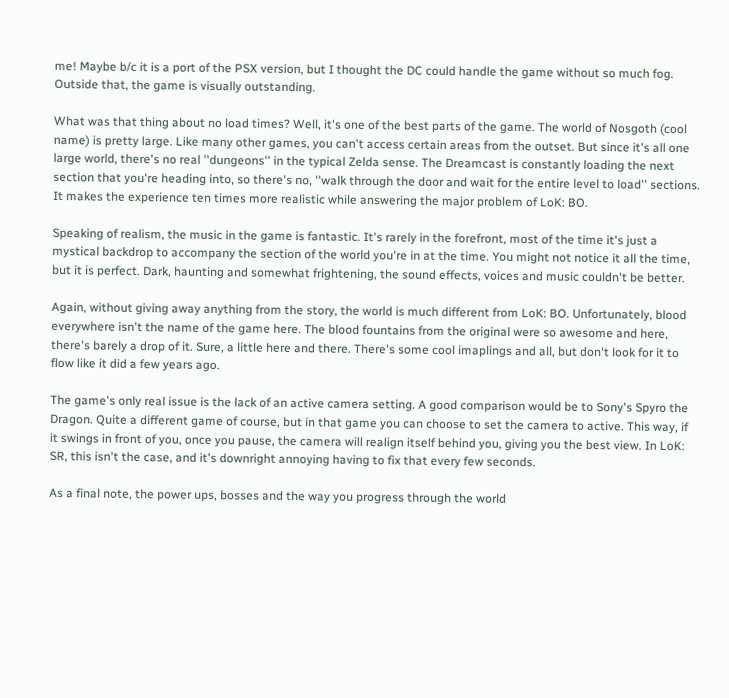me! Maybe b/c it is a port of the PSX version, but I thought the DC could handle the game without so much fog. Outside that, the game is visually outstanding.

What was that thing about no load times? Well, it's one of the best parts of the game. The world of Nosgoth (cool name) is pretty large. Like many other games, you can't access certain areas from the outset. But since it's all one large world, there's no real ''dungeons'' in the typical Zelda sense. The Dreamcast is constantly loading the next section that you're heading into, so there's no, ''walk through the door and wait for the entire level to load'' sections. It makes the experience ten times more realistic while answering the major problem of LoK: BO.

Speaking of realism, the music in the game is fantastic. It's rarely in the forefront, most of the time it's just a mystical backdrop to accompany the section of the world you're in at the time. You might not notice it all the time, but it is perfect. Dark, haunting and somewhat frightening, the sound effects, voices and music couldn't be better.

Again, without giving away anything from the story, the world is much different from LoK: BO. Unfortunately, blood everywhere isn't the name of the game here. The blood fountains from the original were so awesome and here, there's barely a drop of it. Sure, a little here and there. There's some cool imaplings and all, but don't look for it to flow like it did a few years ago.

The game's only real issue is the lack of an active camera setting. A good comparison would be to Sony's Spyro the Dragon. Quite a different game of course, but in that game you can choose to set the camera to active. This way, if it swings in front of you, once you pause, the camera will realign itself behind you, giving you the best view. In LoK: SR, this isn't the case, and it's downright annoying having to fix that every few seconds.

As a final note, the power ups, bosses and the way you progress through the world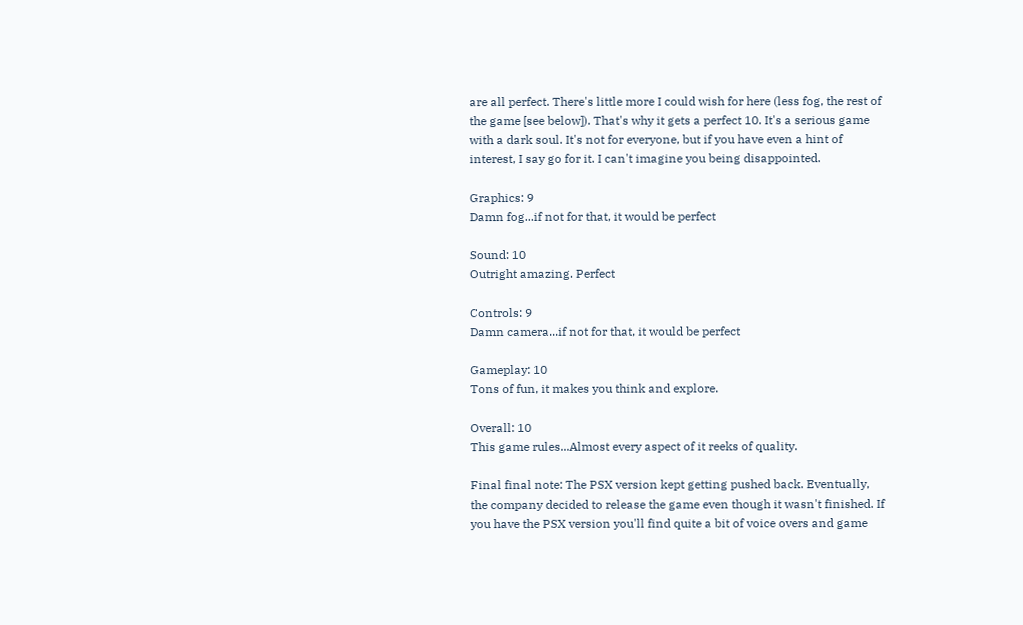are all perfect. There's little more I could wish for here (less fog, the rest of the game [see below]). That's why it gets a perfect 10. It's a serious game with a dark soul. It's not for everyone, but if you have even a hint of interest, I say go for it. I can't imagine you being disappointed.

Graphics: 9
Damn fog...if not for that, it would be perfect

Sound: 10
Outright amazing. Perfect

Controls: 9
Damn camera...if not for that, it would be perfect

Gameplay: 10
Tons of fun, it makes you think and explore.

Overall: 10
This game rules...Almost every aspect of it reeks of quality.

Final final note: The PSX version kept getting pushed back. Eventually, the company decided to release the game even though it wasn't finished. If you have the PSX version you'll find quite a bit of voice overs and game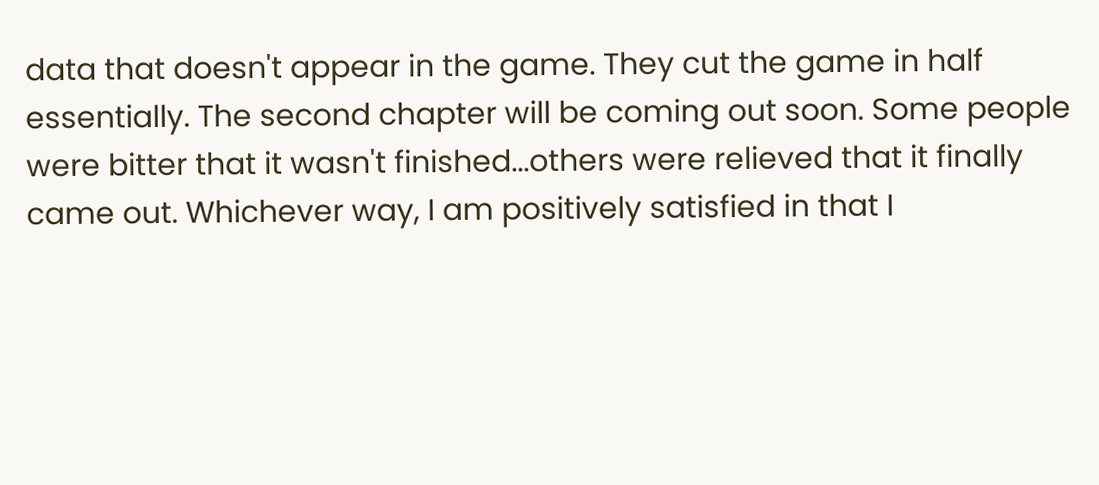data that doesn't appear in the game. They cut the game in half essentially. The second chapter will be coming out soon. Some people were bitter that it wasn't finished...others were relieved that it finally came out. Whichever way, I am positively satisfied in that I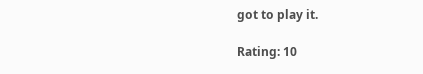got to play it.

Rating: 10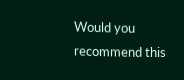Would you recommend this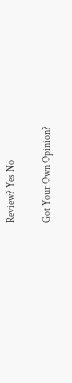Review? Yes No

Got Your Own Opinion?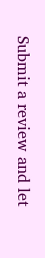Submit a review and let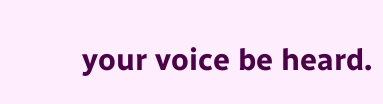your voice be heard.